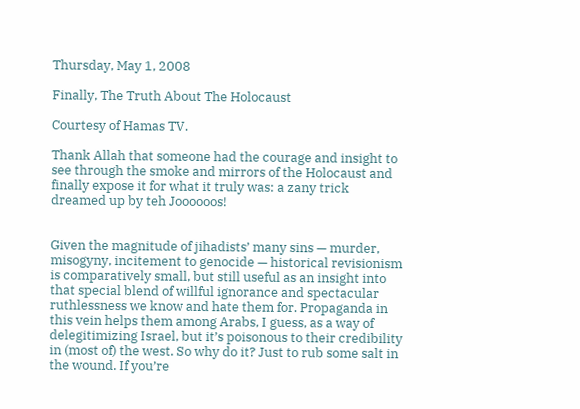Thursday, May 1, 2008

Finally, The Truth About The Holocaust

Courtesy of Hamas TV.

Thank Allah that someone had the courage and insight to see through the smoke and mirrors of the Holocaust and finally expose it for what it truly was: a zany trick dreamed up by teh Joooooos!


Given the magnitude of jihadists’ many sins — murder, misogyny, incitement to genocide — historical revisionism is comparatively small, but still useful as an insight into that special blend of willful ignorance and spectacular ruthlessness we know and hate them for. Propaganda in this vein helps them among Arabs, I guess, as a way of delegitimizing Israel, but it’s poisonous to their credibility in (most of) the west. So why do it? Just to rub some salt in the wound. If you’re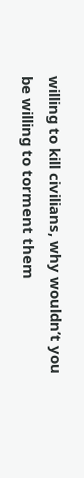willing to kill civilians, why wouldn’t you be willing to torment them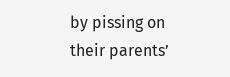by pissing on their parents’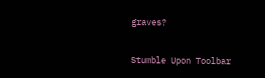graves?

Stumble Upon Toolbar